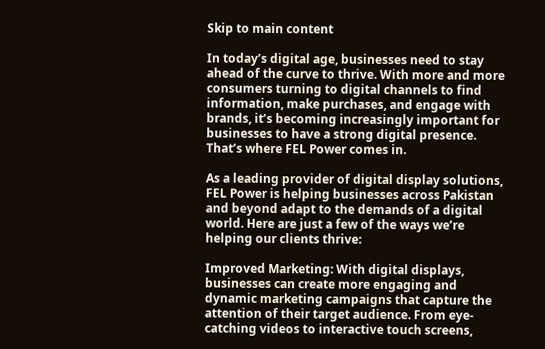Skip to main content

In today’s digital age, businesses need to stay ahead of the curve to thrive. With more and more consumers turning to digital channels to find information, make purchases, and engage with brands, it’s becoming increasingly important for businesses to have a strong digital presence. That’s where FEL Power comes in.

As a leading provider of digital display solutions, FEL Power is helping businesses across Pakistan and beyond adapt to the demands of a digital world. Here are just a few of the ways we’re helping our clients thrive:

Improved Marketing: With digital displays, businesses can create more engaging and dynamic marketing campaigns that capture the attention of their target audience. From eye-catching videos to interactive touch screens,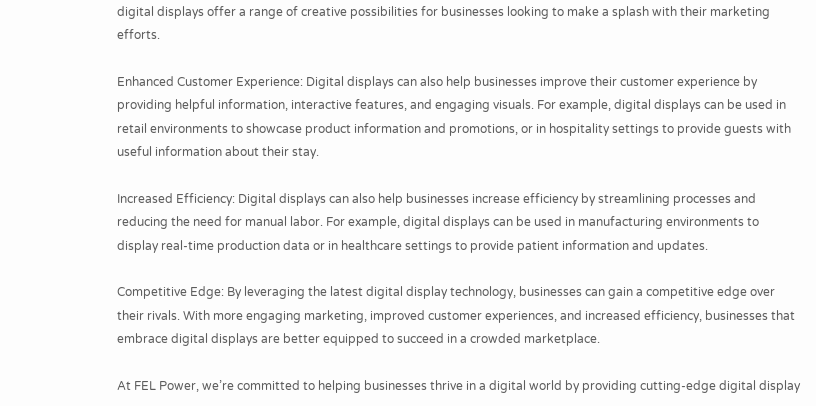digital displays offer a range of creative possibilities for businesses looking to make a splash with their marketing efforts.

Enhanced Customer Experience: Digital displays can also help businesses improve their customer experience by providing helpful information, interactive features, and engaging visuals. For example, digital displays can be used in retail environments to showcase product information and promotions, or in hospitality settings to provide guests with useful information about their stay.

Increased Efficiency: Digital displays can also help businesses increase efficiency by streamlining processes and reducing the need for manual labor. For example, digital displays can be used in manufacturing environments to display real-time production data or in healthcare settings to provide patient information and updates.

Competitive Edge: By leveraging the latest digital display technology, businesses can gain a competitive edge over their rivals. With more engaging marketing, improved customer experiences, and increased efficiency, businesses that embrace digital displays are better equipped to succeed in a crowded marketplace.

At FEL Power, we’re committed to helping businesses thrive in a digital world by providing cutting-edge digital display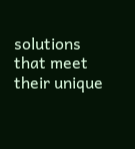solutions that meet their unique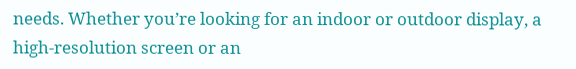needs. Whether you’re looking for an indoor or outdoor display, a high-resolution screen or an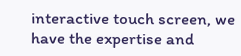interactive touch screen, we have the expertise and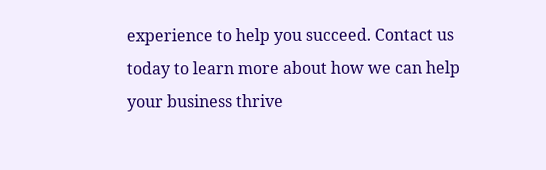experience to help you succeed. Contact us today to learn more about how we can help your business thrive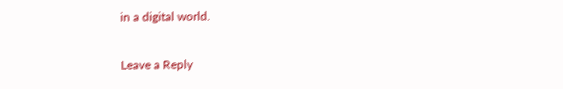in a digital world.

Leave a Reply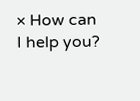× How can I help you?